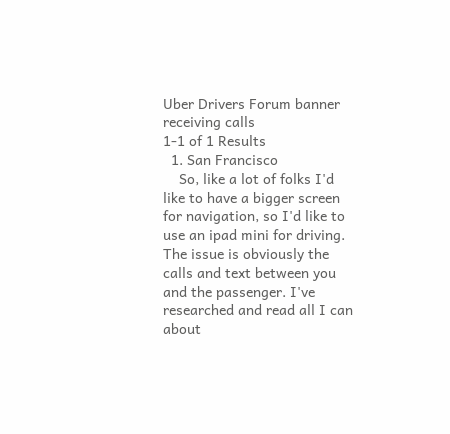Uber Drivers Forum banner
receiving calls
1-1 of 1 Results
  1. San Francisco
    So, like a lot of folks I'd like to have a bigger screen for navigation, so I'd like to use an ipad mini for driving. The issue is obviously the calls and text between you and the passenger. I've researched and read all I can about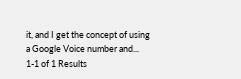it, and I get the concept of using a Google Voice number and...
1-1 of 1 Results